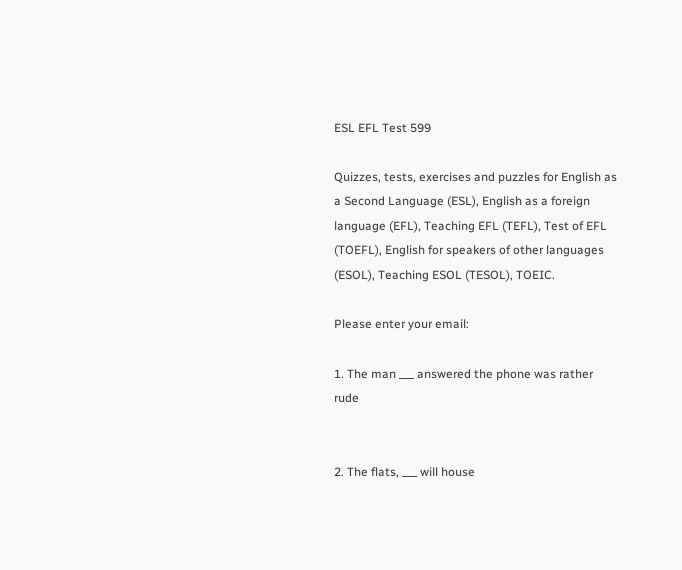ESL EFL Test 599

Quizzes, tests, exercises and puzzles for English as a Second Language (ESL), English as a foreign language (EFL), Teaching EFL (TEFL), Test of EFL (TOEFL), English for speakers of other languages (ESOL), Teaching ESOL (TESOL), TOEIC.

Please enter your email:

1. The man ___ answered the phone was rather rude


2. The flats, ___ will house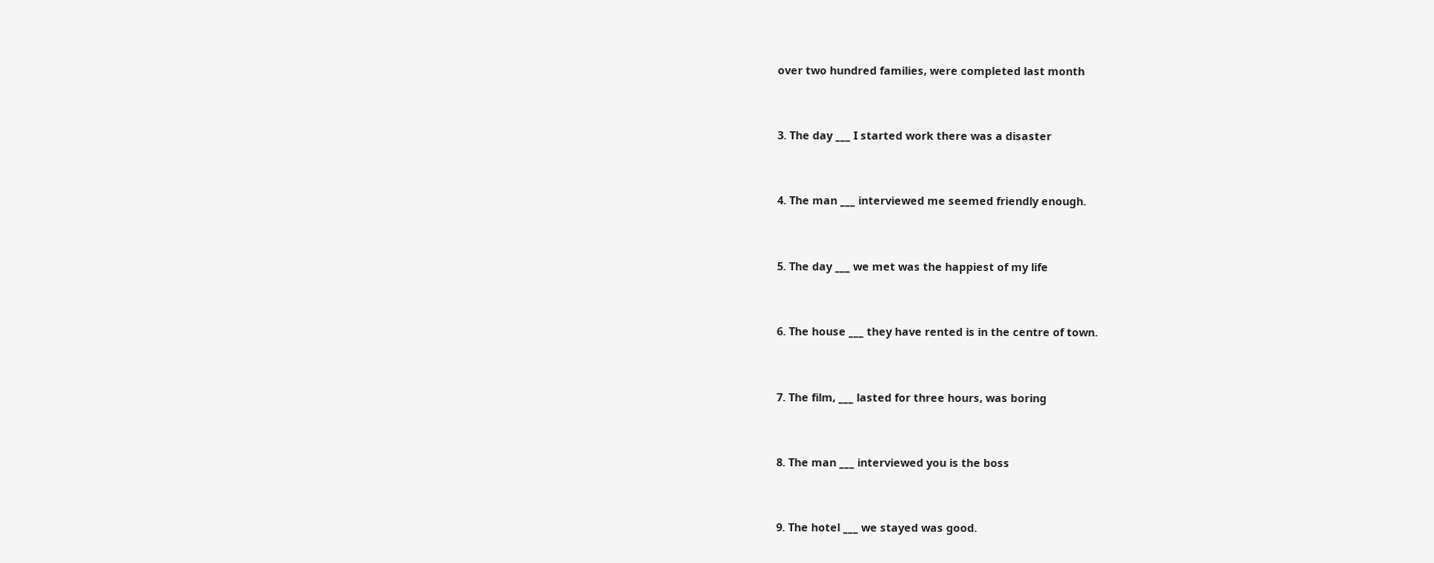over two hundred families, were completed last month


3. The day ___ I started work there was a disaster


4. The man ___ interviewed me seemed friendly enough.


5. The day ___ we met was the happiest of my life


6. The house ___ they have rented is in the centre of town.


7. The film, ___ lasted for three hours, was boring


8. The man ___ interviewed you is the boss


9. The hotel ___ we stayed was good.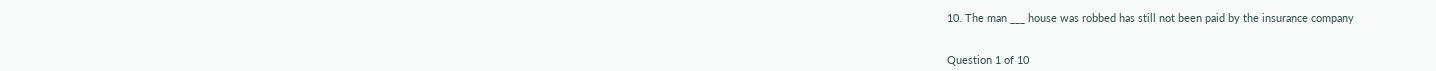10. The man ___ house was robbed has still not been paid by the insurance company


Question 1 of 10